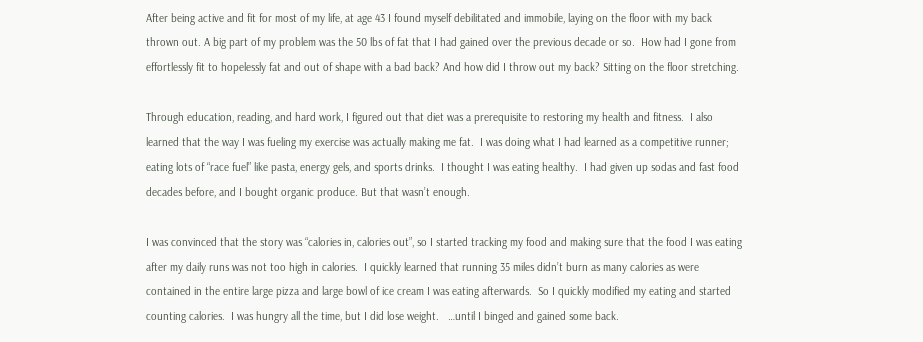After being active and fit for most of my life, at age 43 I found myself debilitated and immobile, laying on the floor with my back thrown out. A big part of my problem was the 50 lbs of fat that I had gained over the previous decade or so.  How had I gone from effortlessly fit to hopelessly fat and out of shape with a bad back? And how did I throw out my back? Sitting on the floor stretching.

Through education, reading, and hard work, I figured out that diet was a prerequisite to restoring my health and fitness.  I also learned that the way I was fueling my exercise was actually making me fat.  I was doing what I had learned as a competitive runner; eating lots of “race fuel” like pasta, energy gels, and sports drinks.  I thought I was eating healthy.  I had given up sodas and fast food decades before, and I bought organic produce. But that wasn’t enough.

I was convinced that the story was “calories in, calories out”, so I started tracking my food and making sure that the food I was eating after my daily runs was not too high in calories.  I quickly learned that running 35 miles didn’t burn as many calories as were contained in the entire large pizza and large bowl of ice cream I was eating afterwards.  So I quickly modified my eating and started counting calories.  I was hungry all the time, but I did lose weight.   …until I binged and gained some back.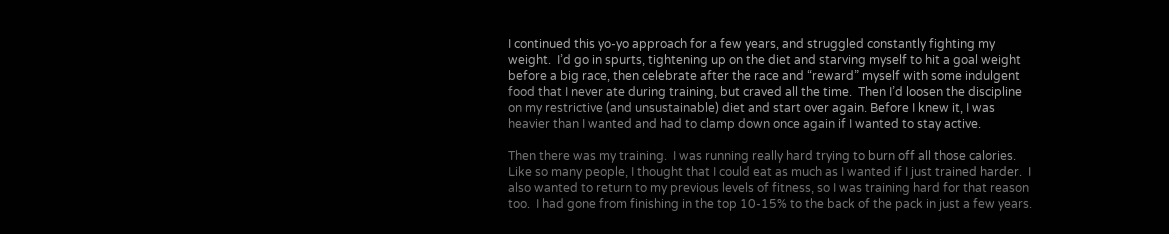I continued this yo-yo approach for a few years, and struggled constantly fighting my weight.  I’d go in spurts, tightening up on the diet and starving myself to hit a goal weight before a big race, then celebrate after the race and “reward” myself with some indulgent food that I never ate during training, but craved all the time.  Then I’d loosen the discipline on my restrictive (and unsustainable) diet and start over again. Before I knew it, I was heavier than I wanted and had to clamp down once again if I wanted to stay active.

Then there was my training.  I was running really hard trying to burn off all those calories.  Like so many people, I thought that I could eat as much as I wanted if I just trained harder.  I also wanted to return to my previous levels of fitness, so I was training hard for that reason too.  I had gone from finishing in the top 10-15% to the back of the pack in just a few years.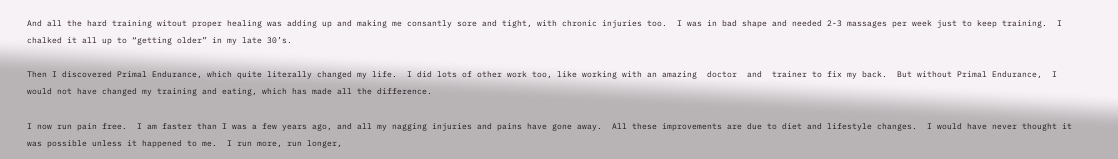And all the hard training witout proper healing was adding up and making me consantly sore and tight, with chronic injuries too.  I was in bad shape and needed 2-3 massages per week just to keep training.  I chalked it all up to “getting older” in my late 30’s.

Then I discovered Primal Endurance, which quite literally changed my life.  I did lots of other work too, like working with an amazing  doctor  and  trainer to fix my back.  But without Primal Endurance,  I would not have changed my training and eating, which has made all the difference.

I now run pain free.  I am faster than I was a few years ago, and all my nagging injuries and pains have gone away.  All these improvements are due to diet and lifestyle changes.  I would have never thought it was possible unless it happened to me.  I run more, run longer,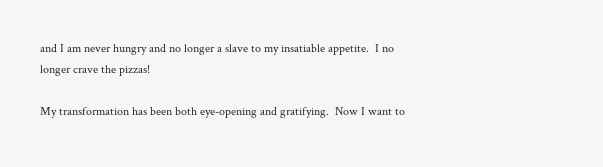and I am never hungry and no longer a slave to my insatiable appetite.  I no longer crave the pizzas!

My transformation has been both eye-opening and gratifying.  Now I want to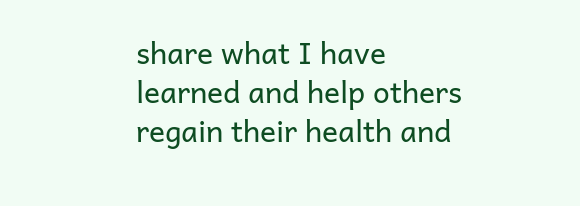share what I have learned and help others regain their health and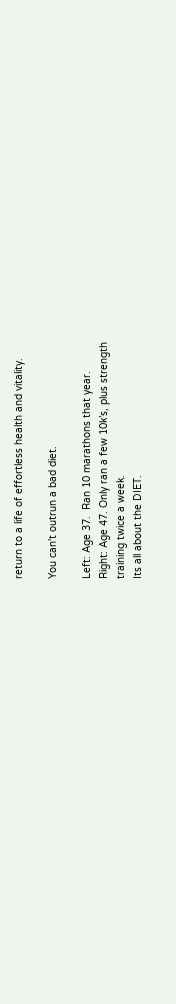return to a life of effortless health and vitality.

You can't outrun a bad diet.

Left: Age 37.  Ran 10 marathons that year.
Right: Age 47. Only ran a few 10k’s, plus strength
training twice a week.
Its all about the DIET.